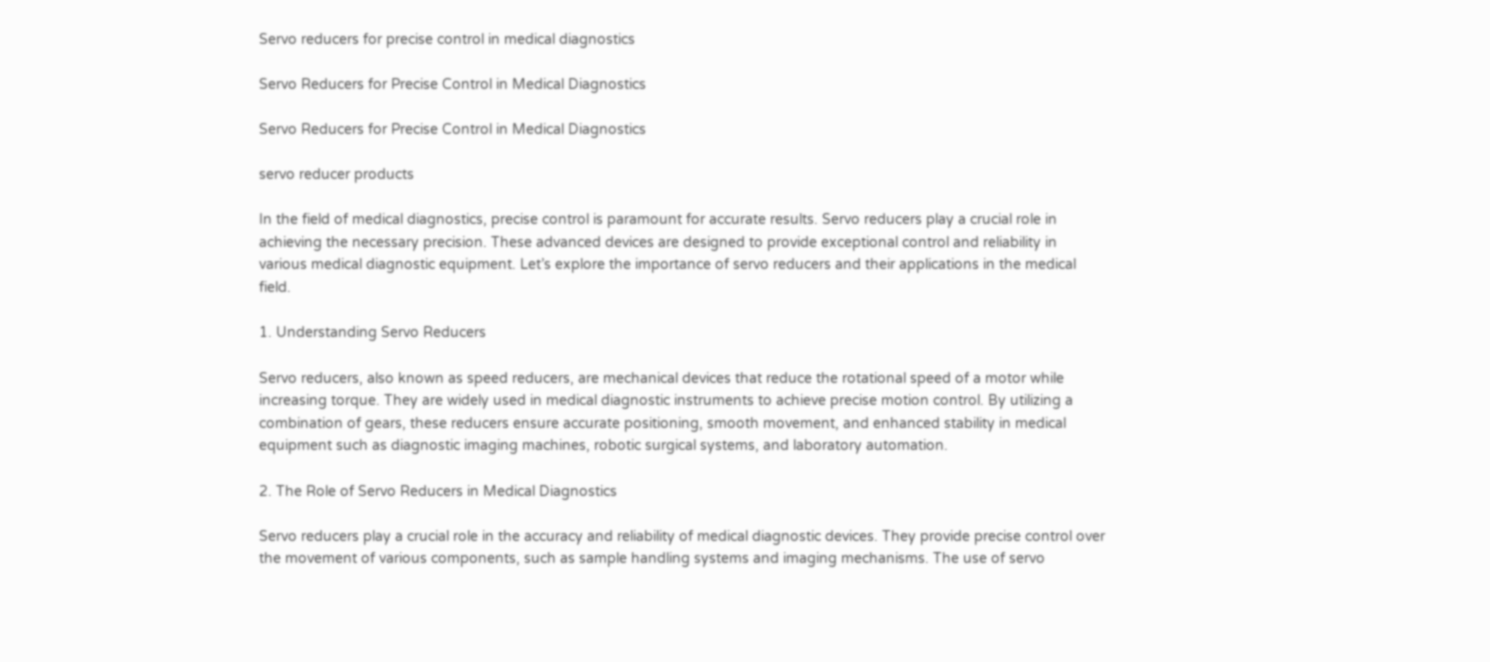Servo reducers for precise control in medical diagnostics

Servo Reducers for Precise Control in Medical Diagnostics

Servo Reducers for Precise Control in Medical Diagnostics

servo reducer products

In the field of medical diagnostics, precise control is paramount for accurate results. Servo reducers play a crucial role in achieving the necessary precision. These advanced devices are designed to provide exceptional control and reliability in various medical diagnostic equipment. Let’s explore the importance of servo reducers and their applications in the medical field.

1. Understanding Servo Reducers

Servo reducers, also known as speed reducers, are mechanical devices that reduce the rotational speed of a motor while increasing torque. They are widely used in medical diagnostic instruments to achieve precise motion control. By utilizing a combination of gears, these reducers ensure accurate positioning, smooth movement, and enhanced stability in medical equipment such as diagnostic imaging machines, robotic surgical systems, and laboratory automation.

2. The Role of Servo Reducers in Medical Diagnostics

Servo reducers play a crucial role in the accuracy and reliability of medical diagnostic devices. They provide precise control over the movement of various components, such as sample handling systems and imaging mechanisms. The use of servo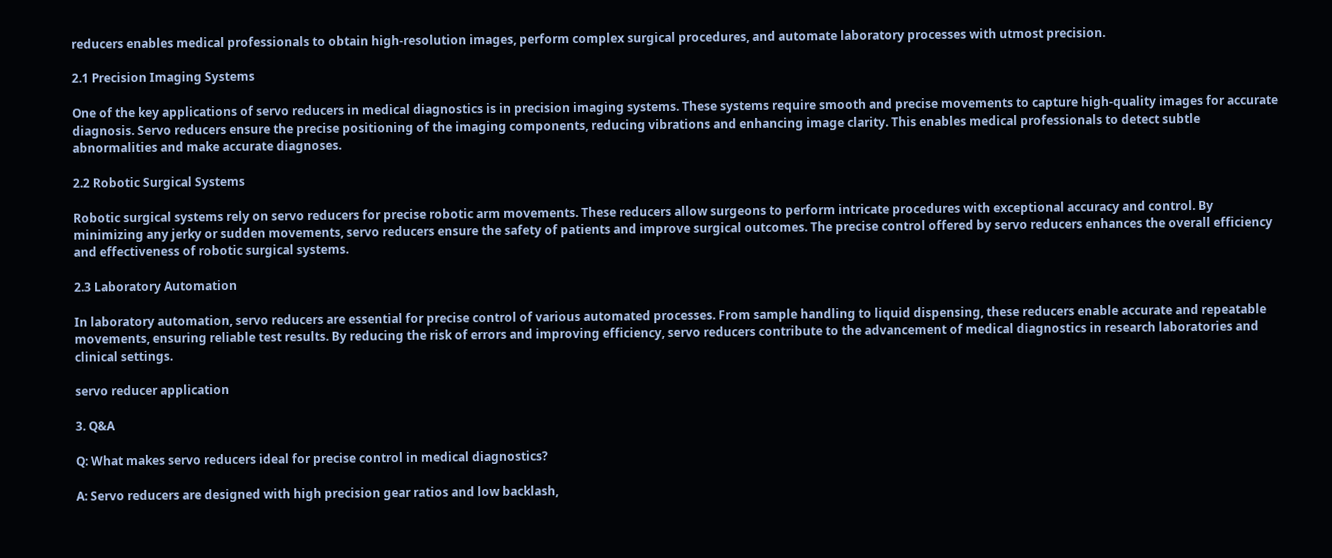reducers enables medical professionals to obtain high-resolution images, perform complex surgical procedures, and automate laboratory processes with utmost precision.

2.1 Precision Imaging Systems

One of the key applications of servo reducers in medical diagnostics is in precision imaging systems. These systems require smooth and precise movements to capture high-quality images for accurate diagnosis. Servo reducers ensure the precise positioning of the imaging components, reducing vibrations and enhancing image clarity. This enables medical professionals to detect subtle abnormalities and make accurate diagnoses.

2.2 Robotic Surgical Systems

Robotic surgical systems rely on servo reducers for precise robotic arm movements. These reducers allow surgeons to perform intricate procedures with exceptional accuracy and control. By minimizing any jerky or sudden movements, servo reducers ensure the safety of patients and improve surgical outcomes. The precise control offered by servo reducers enhances the overall efficiency and effectiveness of robotic surgical systems.

2.3 Laboratory Automation

In laboratory automation, servo reducers are essential for precise control of various automated processes. From sample handling to liquid dispensing, these reducers enable accurate and repeatable movements, ensuring reliable test results. By reducing the risk of errors and improving efficiency, servo reducers contribute to the advancement of medical diagnostics in research laboratories and clinical settings.

servo reducer application

3. Q&A

Q: What makes servo reducers ideal for precise control in medical diagnostics?

A: Servo reducers are designed with high precision gear ratios and low backlash,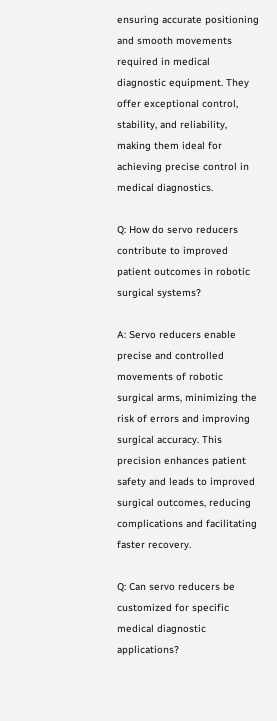ensuring accurate positioning and smooth movements required in medical diagnostic equipment. They offer exceptional control, stability, and reliability, making them ideal for achieving precise control in medical diagnostics.

Q: How do servo reducers contribute to improved patient outcomes in robotic surgical systems?

A: Servo reducers enable precise and controlled movements of robotic surgical arms, minimizing the risk of errors and improving surgical accuracy. This precision enhances patient safety and leads to improved surgical outcomes, reducing complications and facilitating faster recovery.

Q: Can servo reducers be customized for specific medical diagnostic applications?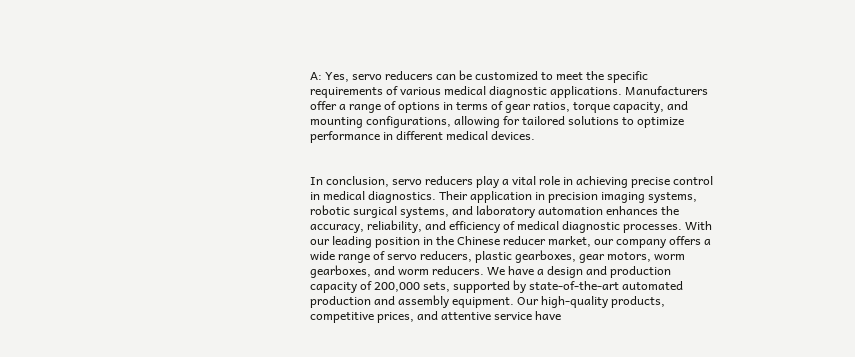A: Yes, servo reducers can be customized to meet the specific requirements of various medical diagnostic applications. Manufacturers offer a range of options in terms of gear ratios, torque capacity, and mounting configurations, allowing for tailored solutions to optimize performance in different medical devices.


In conclusion, servo reducers play a vital role in achieving precise control in medical diagnostics. Their application in precision imaging systems, robotic surgical systems, and laboratory automation enhances the accuracy, reliability, and efficiency of medical diagnostic processes. With our leading position in the Chinese reducer market, our company offers a wide range of servo reducers, plastic gearboxes, gear motors, worm gearboxes, and worm reducers. We have a design and production capacity of 200,000 sets, supported by state-of-the-art automated production and assembly equipment. Our high-quality products, competitive prices, and attentive service have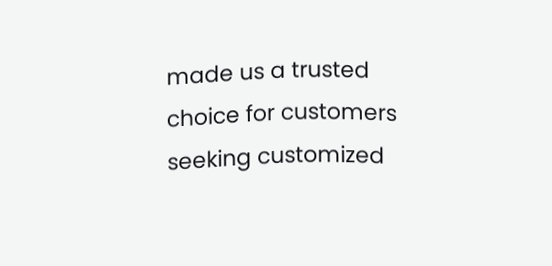made us a trusted choice for customers seeking customized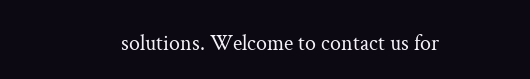solutions. Welcome to contact us for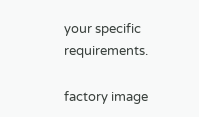your specific requirements.

factory image